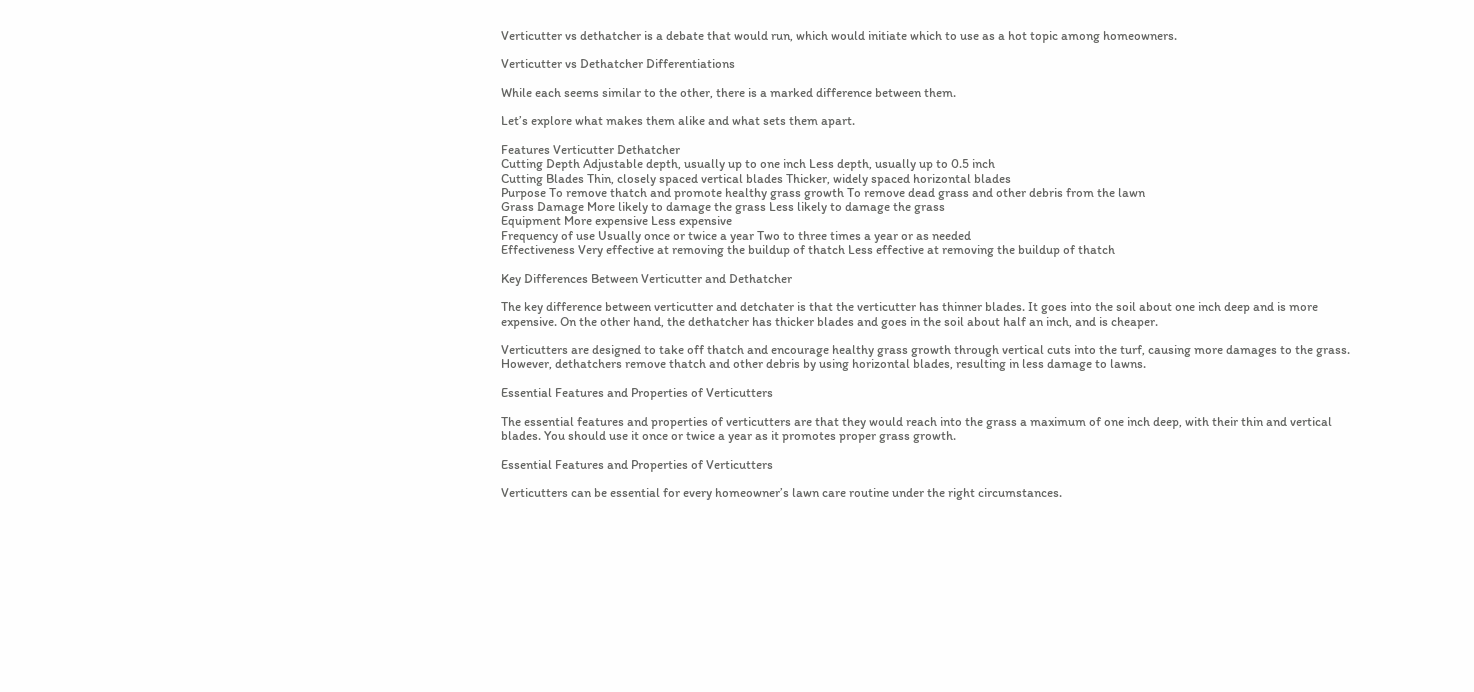Verticutter vs dethatcher is a debate that would run, which would initiate which to use as a hot topic among homeowners.

Verticutter vs Dethatcher Differentiations

While each seems similar to the other, there is a marked difference between them.

Let’s explore what makes them alike and what sets them apart.

Features Verticutter Dethatcher
Cutting Depth Adjustable depth, usually up to one inch Less depth, usually up to 0.5 inch
Cutting Blades Thin, closely spaced vertical blades Thicker, widely spaced horizontal blades
Purpose To remove thatch and promote healthy grass growth To remove dead grass and other debris from the lawn
Grass Damage More likely to damage the grass Less likely to damage the grass
Equipment More expensive Less expensive
Frequency of use Usually once or twice a year Two to three times a year or as needed
Effectiveness Very effective at removing the buildup of thatch Less effective at removing the buildup of thatch

Key Differences Between Verticutter and Dethatcher

The key difference between verticutter and detchater is that the verticutter has thinner blades. It goes into the soil about one inch deep and is more expensive. On the other hand, the dethatcher has thicker blades and goes in the soil about half an inch, and is cheaper.

Verticutters are designed to take off thatch and encourage healthy grass growth through vertical cuts into the turf, causing more damages to the grass. However, dethatchers remove thatch and other debris by using horizontal blades, resulting in less damage to lawns.

Essential Features and Properties of Verticutters

The essential features and properties of verticutters are that they would reach into the grass a maximum of one inch deep, with their thin and vertical blades. You should use it once or twice a year as it promotes proper grass growth.

Essential Features and Properties of Verticutters

Verticutters can be essential for every homeowner’s lawn care routine under the right circumstances.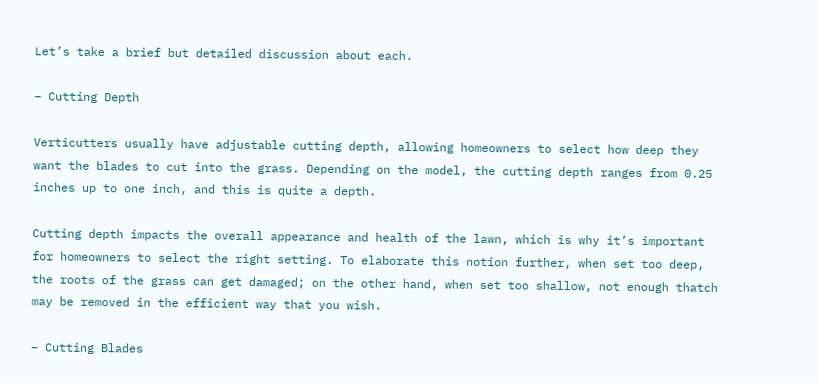Let’s take a brief but detailed discussion about each.

– Cutting Depth

Verticutters usually have adjustable cutting depth, allowing homeowners to select how deep they want the blades to cut into the grass. Depending on the model, the cutting depth ranges from 0.25 inches up to one inch, and this is quite a depth.

Cutting depth impacts the overall appearance and health of the lawn, which is why it’s important for homeowners to select the right setting. To elaborate this notion further, when set too deep, the roots of the grass can get damaged; on the other hand, when set too shallow, not enough thatch may be removed in the efficient way that you wish.

– Cutting Blades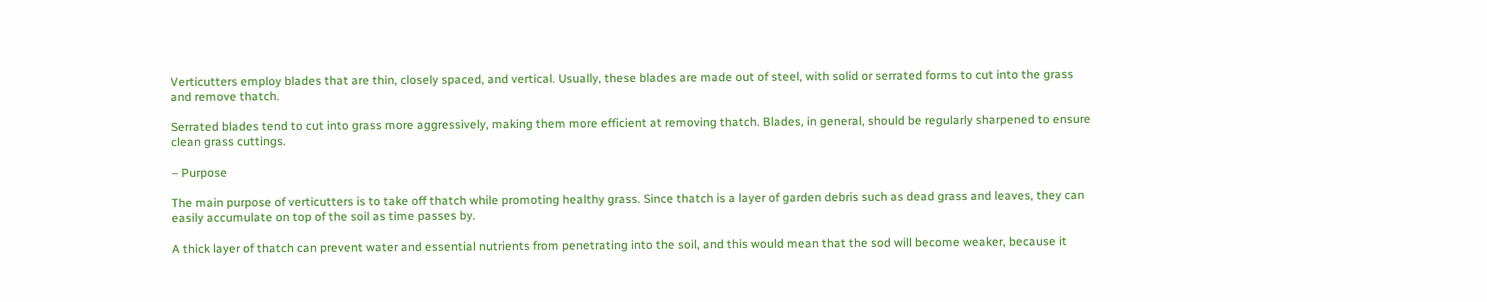Verticutters employ blades that are thin, closely spaced, and vertical. Usually, these blades are made out of steel, with solid or serrated forms to cut into the grass and remove thatch.

Serrated blades tend to cut into grass more aggressively, making them more efficient at removing thatch. Blades, in general, should be regularly sharpened to ensure clean grass cuttings.

– Purpose

The main purpose of verticutters is to take off thatch while promoting healthy grass. Since thatch is a layer of garden debris such as dead grass and leaves, they can easily accumulate on top of the soil as time passes by.

A thick layer of thatch can prevent water and essential nutrients from penetrating into the soil, and this would mean that the sod will become weaker, because it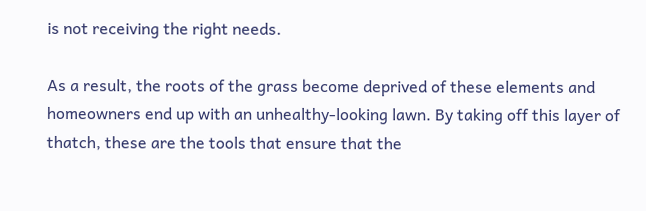is not receiving the right needs.

As a result, the roots of the grass become deprived of these elements and homeowners end up with an unhealthy-looking lawn. By taking off this layer of thatch, these are the tools that ensure that the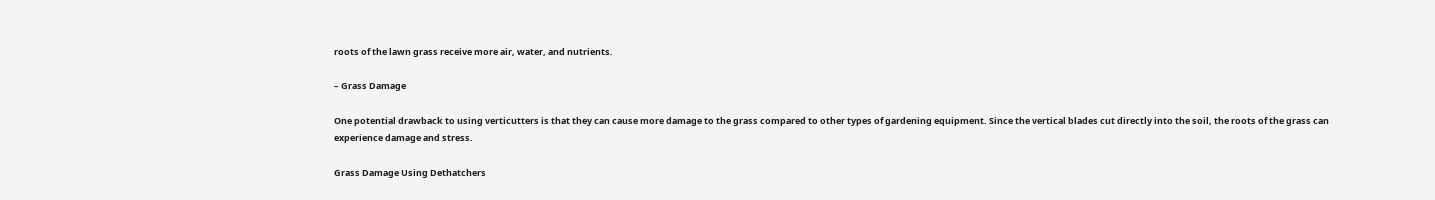roots of the lawn grass receive more air, water, and nutrients.

– Grass Damage

One potential drawback to using verticutters is that they can cause more damage to the grass compared to other types of gardening equipment. Since the vertical blades cut directly into the soil, the roots of the grass can experience damage and stress.

Grass Damage Using Dethatchers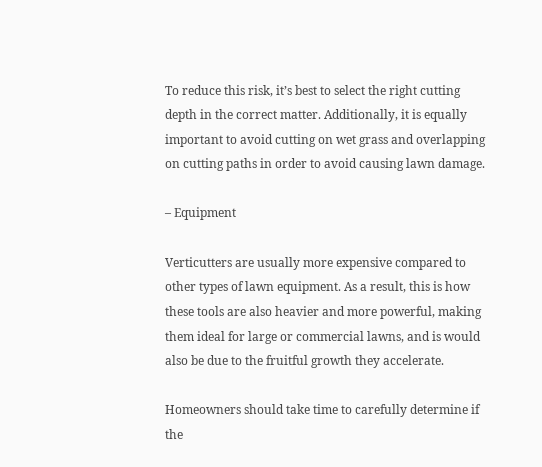To reduce this risk, it’s best to select the right cutting depth in the correct matter. Additionally, it is equally important to avoid cutting on wet grass and overlapping on cutting paths in order to avoid causing lawn damage.

– Equipment

Verticutters are usually more expensive compared to other types of lawn equipment. As a result, this is how these tools are also heavier and more powerful, making them ideal for large or commercial lawns, and is would also be due to the fruitful growth they accelerate.

Homeowners should take time to carefully determine if the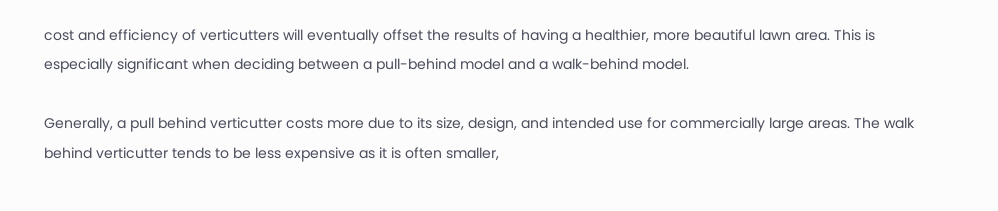cost and efficiency of verticutters will eventually offset the results of having a healthier, more beautiful lawn area. This is especially significant when deciding between a pull-behind model and a walk-behind model.

Generally, a pull behind verticutter costs more due to its size, design, and intended use for commercially large areas. The walk behind verticutter tends to be less expensive as it is often smaller,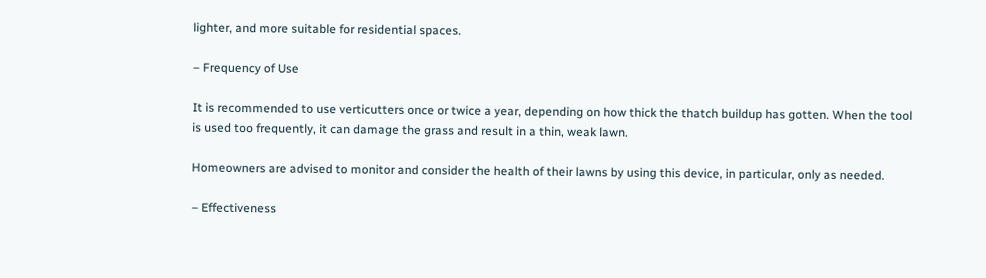lighter, and more suitable for residential spaces.

– Frequency of Use

It is recommended to use verticutters once or twice a year, depending on how thick the thatch buildup has gotten. When the tool is used too frequently, it can damage the grass and result in a thin, weak lawn.

Homeowners are advised to monitor and consider the health of their lawns by using this device, in particular, only as needed.

– Effectiveness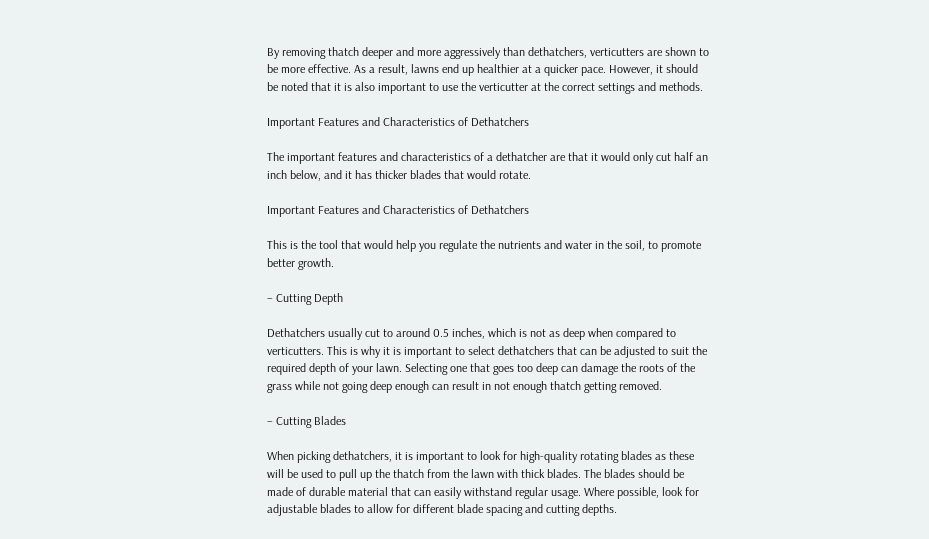By removing thatch deeper and more aggressively than dethatchers, verticutters are shown to be more effective. As a result, lawns end up healthier at a quicker pace. However, it should be noted that it is also important to use the verticutter at the correct settings and methods.

Important Features and Characteristics of Dethatchers

The important features and characteristics of a dethatcher are that it would only cut half an inch below, and it has thicker blades that would rotate.

Important Features and Characteristics of Dethatchers

This is the tool that would help you regulate the nutrients and water in the soil, to promote better growth.

– Cutting Depth

Dethatchers usually cut to around 0.5 inches, which is not as deep when compared to verticutters. This is why it is important to select dethatchers that can be adjusted to suit the required depth of your lawn. Selecting one that goes too deep can damage the roots of the grass while not going deep enough can result in not enough thatch getting removed.

– Cutting Blades

When picking dethatchers, it is important to look for high-quality rotating blades as these will be used to pull up the thatch from the lawn with thick blades. The blades should be made of durable material that can easily withstand regular usage. Where possible, look for adjustable blades to allow for different blade spacing and cutting depths.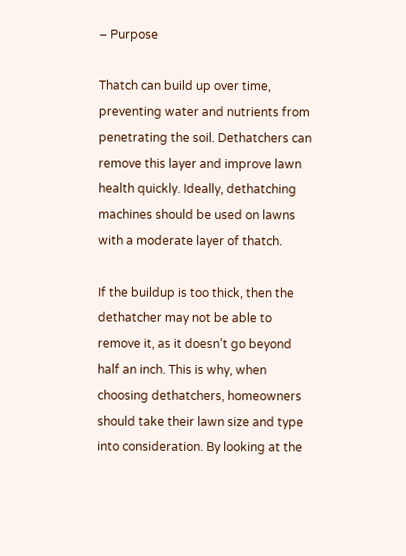– Purpose

Thatch can build up over time, preventing water and nutrients from penetrating the soil. Dethatchers can remove this layer and improve lawn health quickly. Ideally, dethatching machines should be used on lawns with a moderate layer of thatch.

If the buildup is too thick, then the dethatcher may not be able to remove it, as it doesn’t go beyond half an inch. This is why, when choosing dethatchers, homeowners should take their lawn size and type into consideration. By looking at the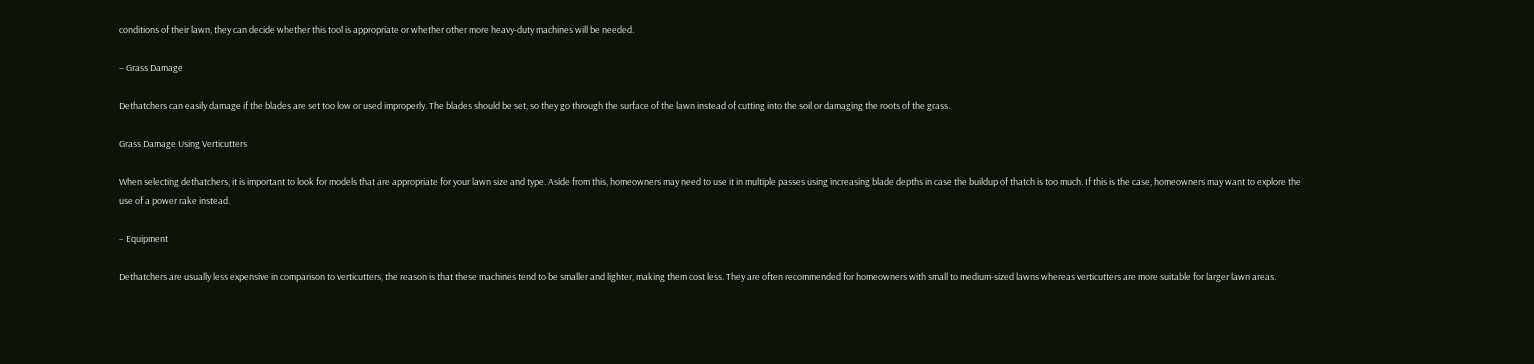conditions of their lawn, they can decide whether this tool is appropriate or whether other more heavy-duty machines will be needed.

– Grass Damage

Dethatchers can easily damage if the blades are set too low or used improperly. The blades should be set, so they go through the surface of the lawn instead of cutting into the soil or damaging the roots of the grass.

Grass Damage Using Verticutters

When selecting dethatchers, it is important to look for models that are appropriate for your lawn size and type. Aside from this, homeowners may need to use it in multiple passes using increasing blade depths in case the buildup of thatch is too much. If this is the case, homeowners may want to explore the use of a power rake instead.

– Equipment

Dethatchers are usually less expensive in comparison to verticutters, the reason is that these machines tend to be smaller and lighter, making them cost less. They are often recommended for homeowners with small to medium-sized lawns whereas verticutters are more suitable for larger lawn areas.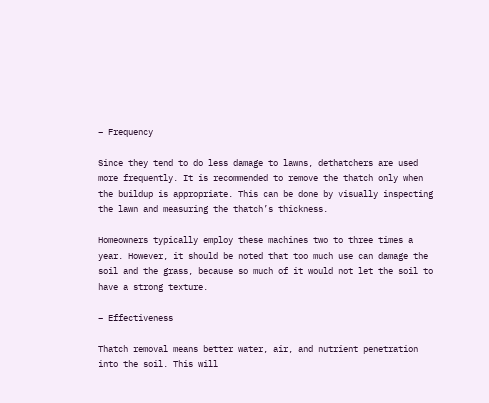– Frequency

Since they tend to do less damage to lawns, dethatchers are used more frequently. It is recommended to remove the thatch only when the buildup is appropriate. This can be done by visually inspecting the lawn and measuring the thatch’s thickness.

Homeowners typically employ these machines two to three times a year. However, it should be noted that too much use can damage the soil and the grass, because so much of it would not let the soil to have a strong texture.

– Effectiveness

Thatch removal means better water, air, and nutrient penetration into the soil. This will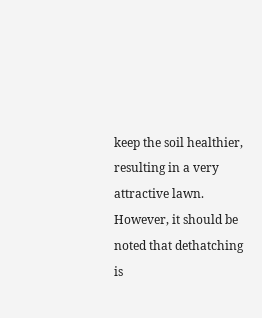keep the soil healthier, resulting in a very attractive lawn. However, it should be noted that dethatching is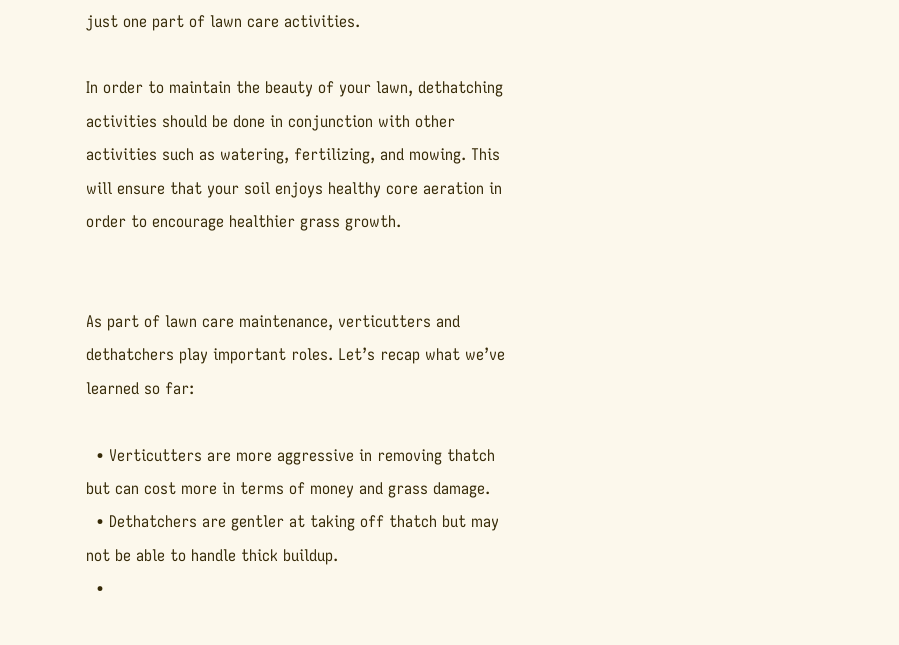just one part of lawn care activities.

In order to maintain the beauty of your lawn, dethatching activities should be done in conjunction with other activities such as watering, fertilizing, and mowing. This will ensure that your soil enjoys healthy core aeration in order to encourage healthier grass growth.


As part of lawn care maintenance, verticutters and dethatchers play important roles. Let’s recap what we’ve learned so far:

  • Verticutters are more aggressive in removing thatch but can cost more in terms of money and grass damage.
  • Dethatchers are gentler at taking off thatch but may not be able to handle thick buildup.
  •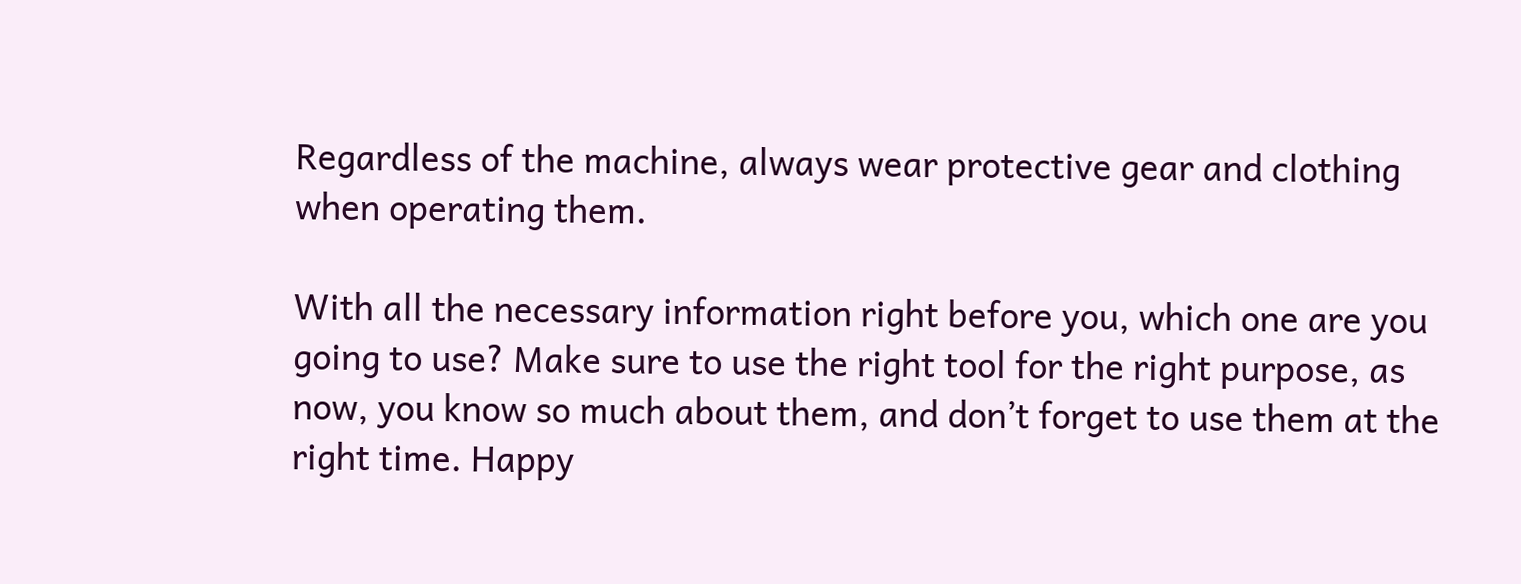Regardless of the machine, always wear protective gear and clothing when operating them.

With all the necessary information right before you, which one are you going to use? Make sure to use the right tool for the right purpose, as now, you know so much about them, and don’t forget to use them at the right time. Happy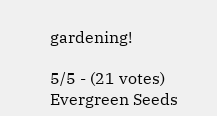gardening!

5/5 - (21 votes)
Evergreen Seeds